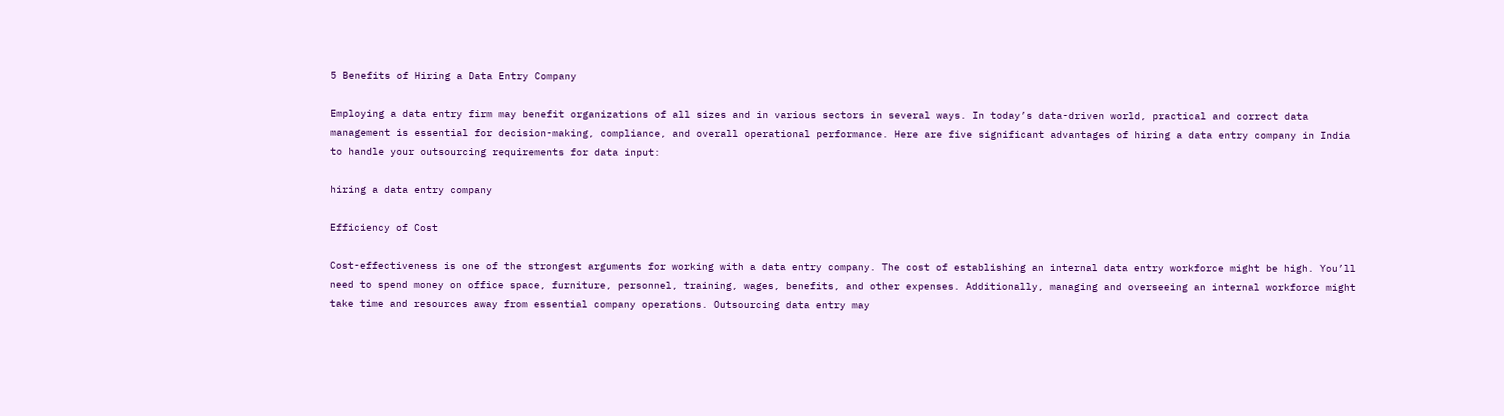5 Benefits of Hiring a Data Entry Company

Employing a data entry firm may benefit organizations of all sizes and in various sectors in several ways. In today’s data-driven world, practical and correct data management is essential for decision-making, compliance, and overall operational performance. Here are five significant advantages of hiring a data entry company in India to handle your outsourcing requirements for data input:

hiring a data entry company

Efficiency of Cost

Cost-effectiveness is one of the strongest arguments for working with a data entry company. The cost of establishing an internal data entry workforce might be high. You’ll need to spend money on office space, furniture, personnel, training, wages, benefits, and other expenses. Additionally, managing and overseeing an internal workforce might take time and resources away from essential company operations. Outsourcing data entry may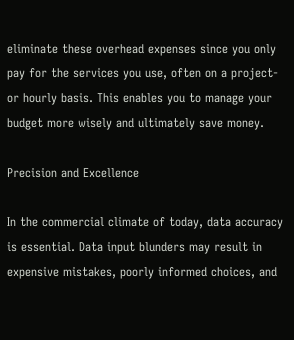eliminate these overhead expenses since you only pay for the services you use, often on a project- or hourly basis. This enables you to manage your budget more wisely and ultimately save money.

Precision and Excellence

In the commercial climate of today, data accuracy is essential. Data input blunders may result in expensive mistakes, poorly informed choices, and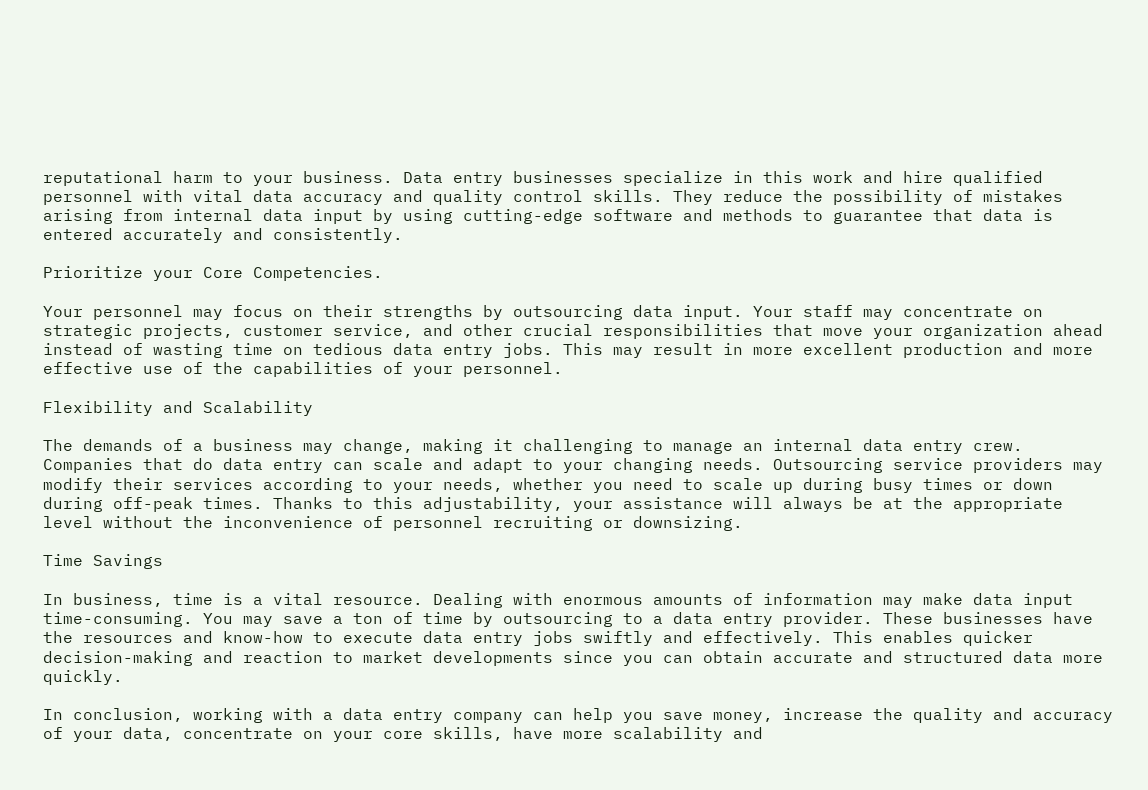reputational harm to your business. Data entry businesses specialize in this work and hire qualified personnel with vital data accuracy and quality control skills. They reduce the possibility of mistakes arising from internal data input by using cutting-edge software and methods to guarantee that data is entered accurately and consistently.

Prioritize your Core Competencies.

Your personnel may focus on their strengths by outsourcing data input. Your staff may concentrate on strategic projects, customer service, and other crucial responsibilities that move your organization ahead instead of wasting time on tedious data entry jobs. This may result in more excellent production and more effective use of the capabilities of your personnel.

Flexibility and Scalability

The demands of a business may change, making it challenging to manage an internal data entry crew. Companies that do data entry can scale and adapt to your changing needs. Outsourcing service providers may modify their services according to your needs, whether you need to scale up during busy times or down during off-peak times. Thanks to this adjustability, your assistance will always be at the appropriate level without the inconvenience of personnel recruiting or downsizing.

Time Savings

In business, time is a vital resource. Dealing with enormous amounts of information may make data input time-consuming. You may save a ton of time by outsourcing to a data entry provider. These businesses have the resources and know-how to execute data entry jobs swiftly and effectively. This enables quicker decision-making and reaction to market developments since you can obtain accurate and structured data more quickly.

In conclusion, working with a data entry company can help you save money, increase the quality and accuracy of your data, concentrate on your core skills, have more scalability and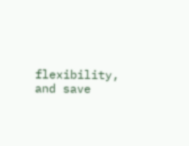flexibility, and save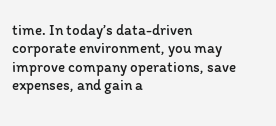time. In today’s data-driven corporate environment, you may improve company operations, save expenses, and gain a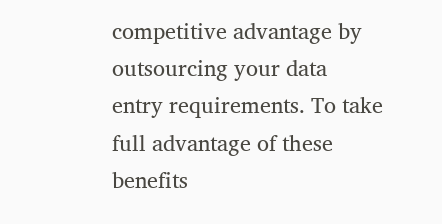competitive advantage by outsourcing your data entry requirements. To take full advantage of these benefits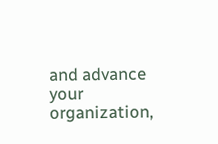and advance your organization,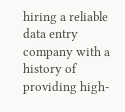hiring a reliable data entry company with a history of providing high-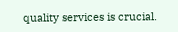quality services is crucial.